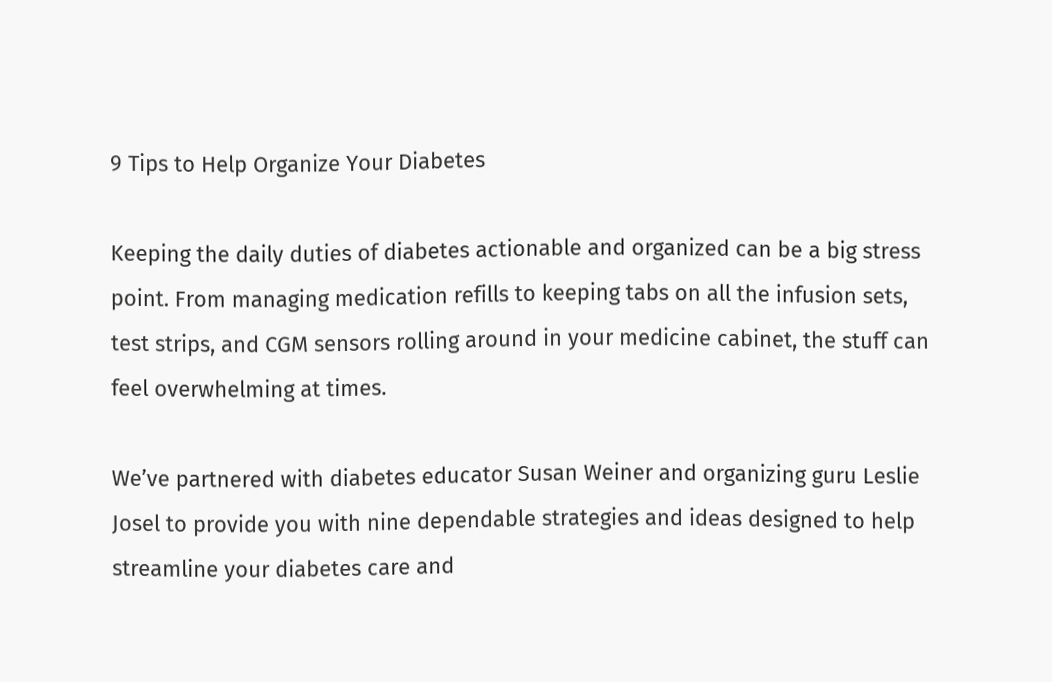9 Tips to Help Organize Your Diabetes

Keeping the daily duties of diabetes actionable and organized can be a big stress point. From managing medication refills to keeping tabs on all the infusion sets, test strips, and CGM sensors rolling around in your medicine cabinet, the stuff can feel overwhelming at times.

We’ve partnered with diabetes educator Susan Weiner and organizing guru Leslie Josel to provide you with nine dependable strategies and ideas designed to help streamline your diabetes care and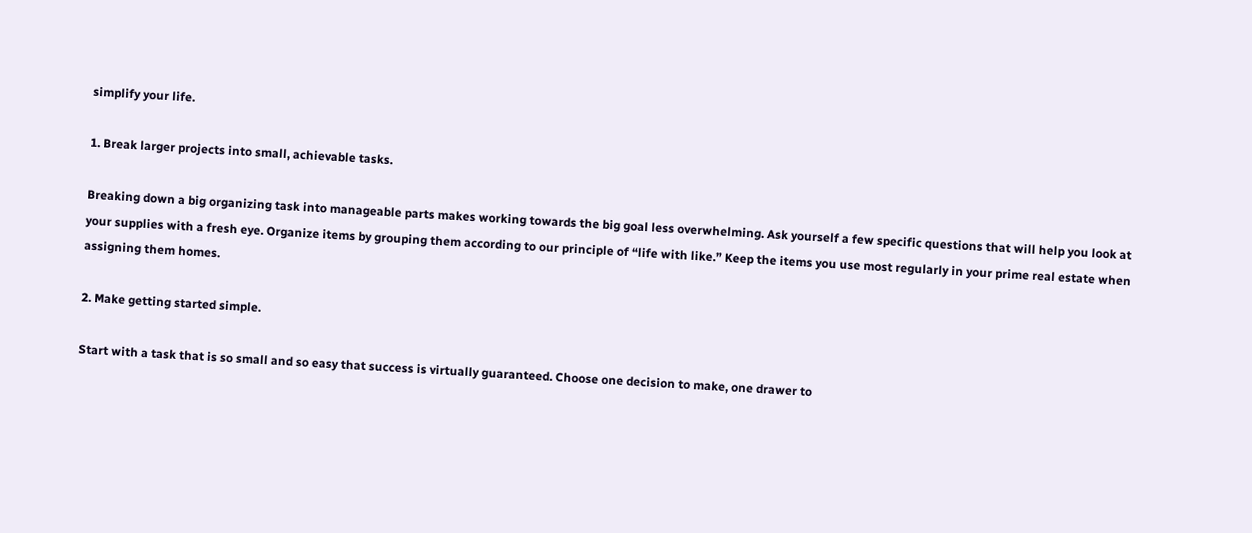simplify your life.

1. Break larger projects into small, achievable tasks.

Breaking down a big organizing task into manageable parts makes working towards the big goal less overwhelming. Ask yourself a few specific questions that will help you look at your supplies with a fresh eye. Organize items by grouping them according to our principle of “life with like.” Keep the items you use most regularly in your prime real estate when assigning them homes.

2. Make getting started simple.

Start with a task that is so small and so easy that success is virtually guaranteed. Choose one decision to make, one drawer to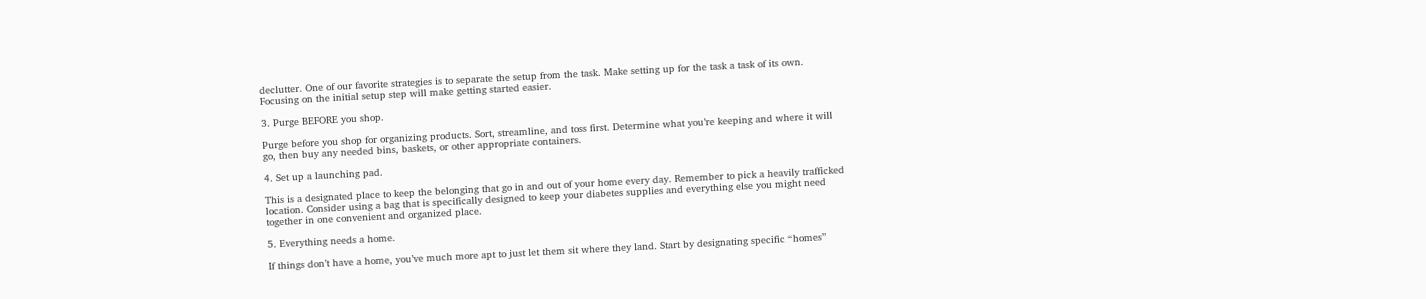declutter. One of our favorite strategies is to separate the setup from the task. Make setting up for the task a task of its own. Focusing on the initial setup step will make getting started easier.

3. Purge BEFORE you shop.

Purge before you shop for organizing products. Sort, streamline, and toss first. Determine what you’re keeping and where it will go, then buy any needed bins, baskets, or other appropriate containers.

4. Set up a launching pad.

This is a designated place to keep the belonging that go in and out of your home every day. Remember to pick a heavily trafficked location. Consider using a bag that is specifically designed to keep your diabetes supplies and everything else you might need together in one convenient and organized place.

5. Everything needs a home.

If things don’t have a home, you’ve much more apt to just let them sit where they land. Start by designating specific “homes”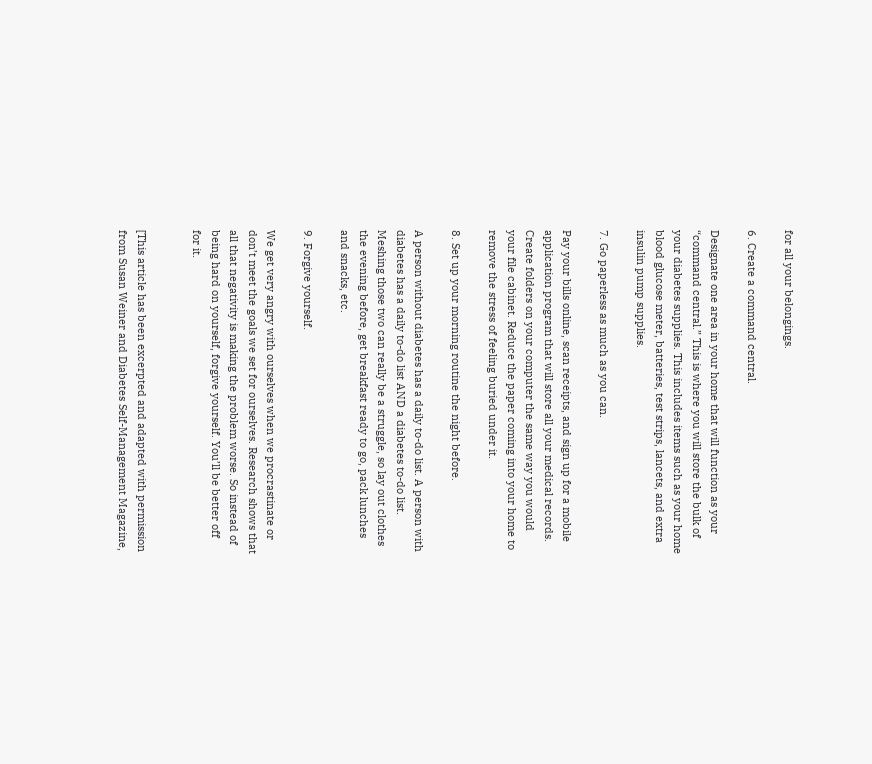for all your belongings.

6. Create a command central.

Designate one area in your home that will function as your “command central.” This is where you will store the bulk of your diabetes supplies. This includes items such as your home blood glucose meter, batteries, test strips, lancets, and extra insulin pump supplies.

7. Go paperless as much as you can.

Pay your bills online, scan receipts, and sign up for a mobile application program that will store all your medical records. Create folders on your computer the same way you would your file cabinet. Reduce the paper coming into your home to remove the stress of feeling buried under it.

8. Set up your morning routine the night before.

A person without diabetes has a daily to-do list. A person with diabetes has a daily to-do list AND a diabetes to-do list. Meshing those two can really be a struggle, so lay out clothes the evening before, get breakfast ready to go, pack lunches and snacks, etc.

9. Forgive yourself.

We get very angry with ourselves when we procrastinate or don’t meet the goals we set for ourselves. Research shows that all that negativity is making the problem worse. So instead of being hard on yourself, forgive yourself. You’ll be better off for it.


[This article has been excerpted and adapted with permission from Susan Weiner and Diabetes Self-Management Magazine,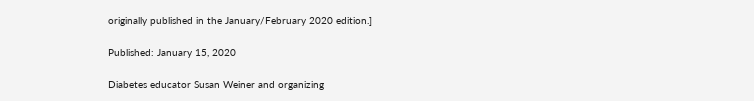originally published in the January/February 2020 edition.]

Published: January 15, 2020

Diabetes educator Susan Weiner and organizing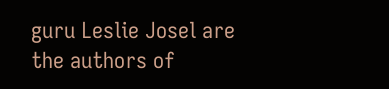guru Leslie Josel are the authors of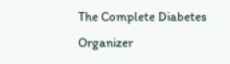The Complete Diabetes Organizer